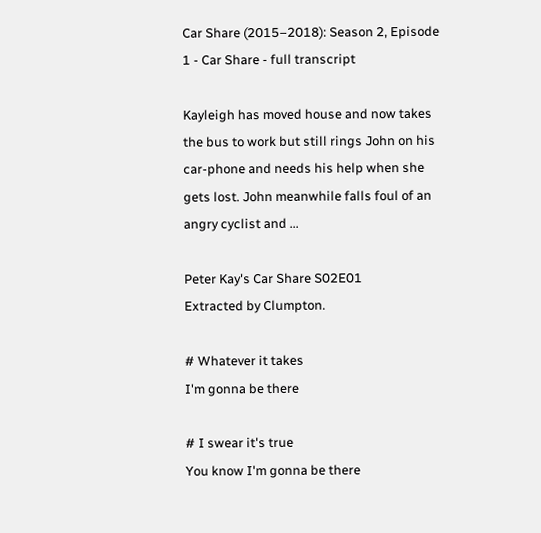Car Share (2015–2018): Season 2, Episode 1 - Car Share - full transcript

Kayleigh has moved house and now takes the bus to work but still rings John on his car-phone and needs his help when she gets lost. John meanwhile falls foul of an angry cyclist and ...

Peter Kay's Car Share S02E01
Extracted by Clumpton.

# Whatever it takes
I'm gonna be there

# I swear it's true
You know I'm gonna be there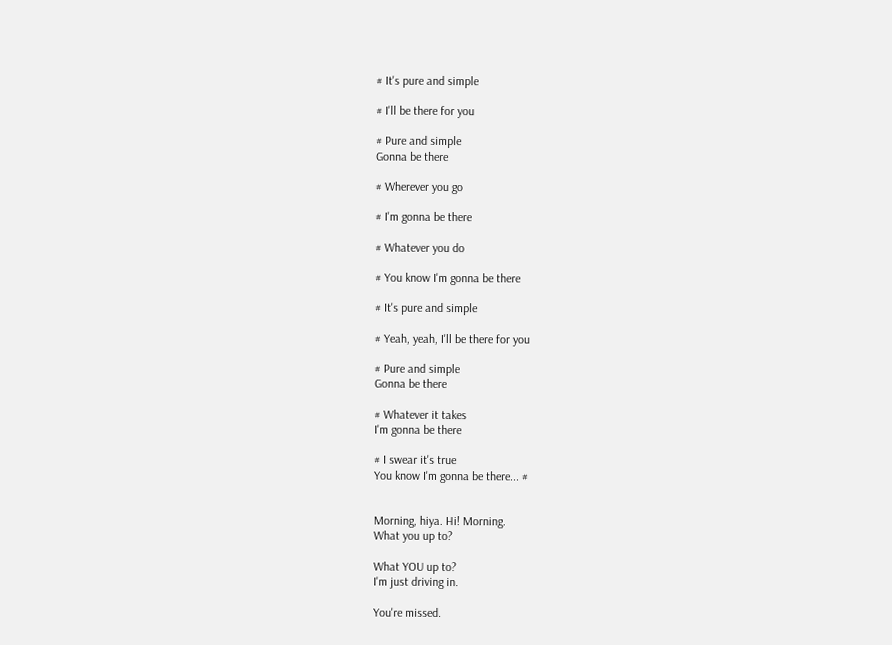# It's pure and simple

# I'll be there for you

# Pure and simple
Gonna be there

# Wherever you go

# I'm gonna be there

# Whatever you do

# You know I'm gonna be there

# It's pure and simple

# Yeah, yeah, I'll be there for you

# Pure and simple
Gonna be there

# Whatever it takes
I'm gonna be there

# I swear it's true
You know I'm gonna be there... #


Morning, hiya. Hi! Morning.
What you up to?

What YOU up to?
I'm just driving in.

You're missed.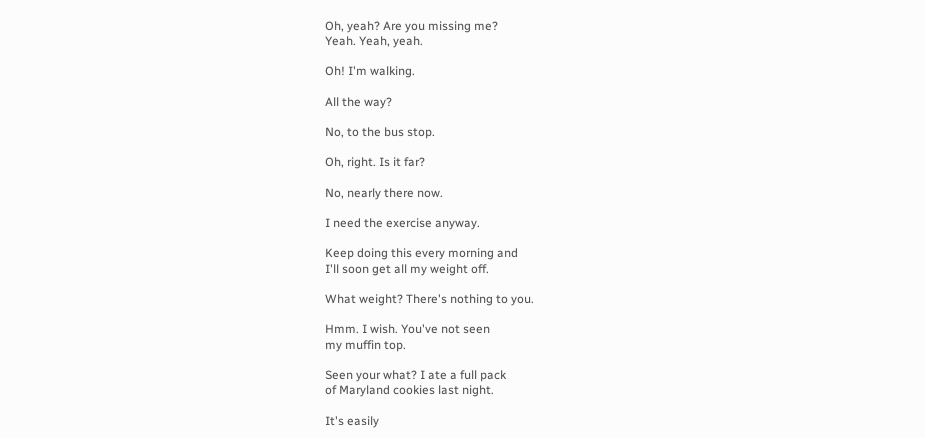Oh, yeah? Are you missing me?
Yeah. Yeah, yeah.

Oh! I'm walking.

All the way?

No, to the bus stop.

Oh, right. Is it far?

No, nearly there now.

I need the exercise anyway.

Keep doing this every morning and
I'll soon get all my weight off.

What weight? There's nothing to you.

Hmm. I wish. You've not seen
my muffin top.

Seen your what? I ate a full pack
of Maryland cookies last night.

It's easily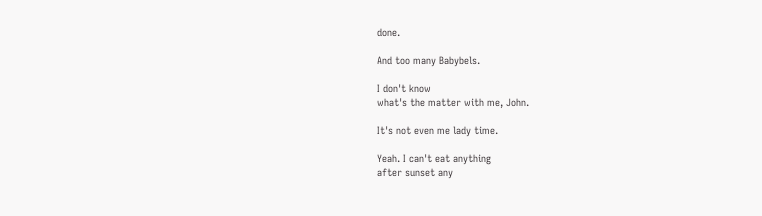done.

And too many Babybels.

I don't know
what's the matter with me, John.

It's not even me lady time.

Yeah. I can't eat anything
after sunset any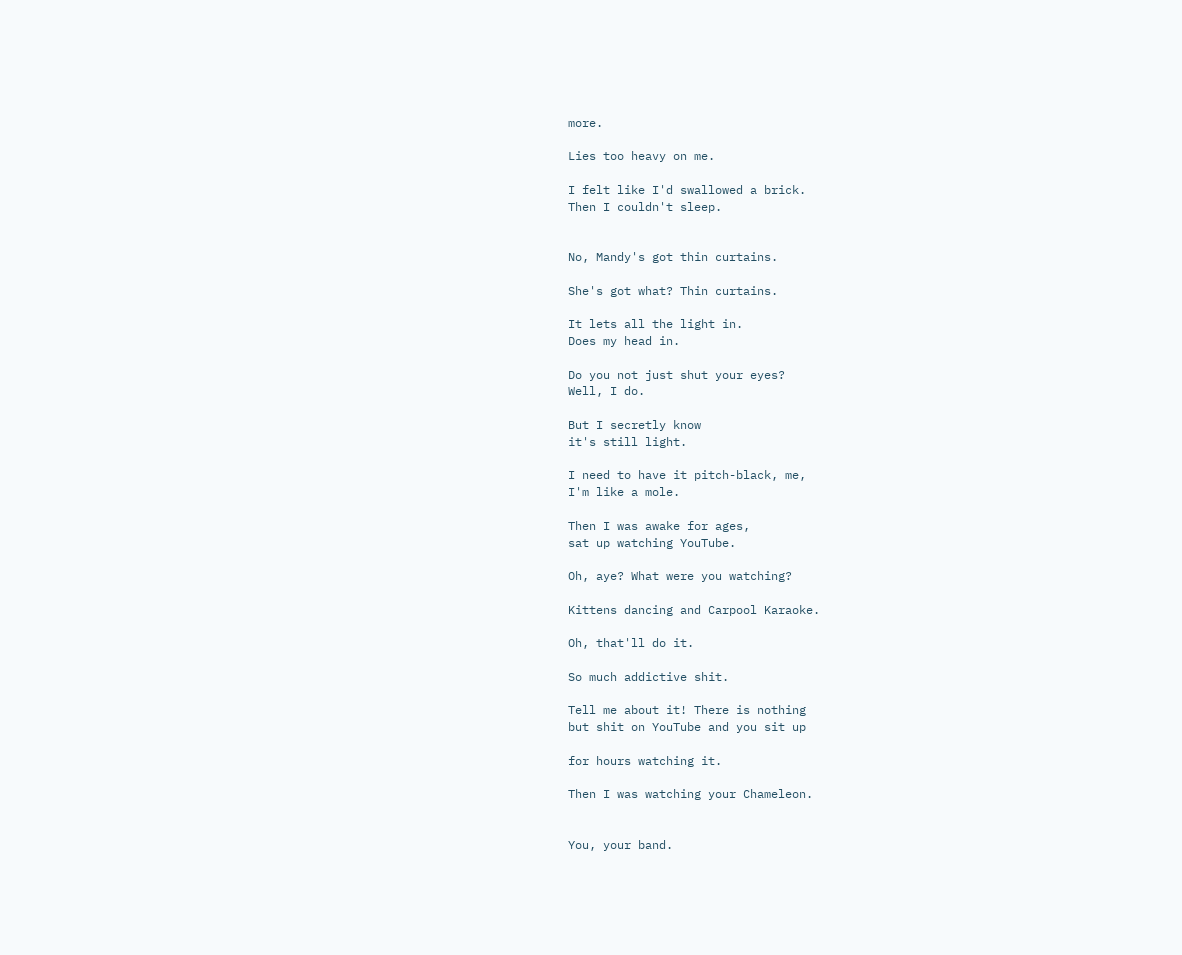more.

Lies too heavy on me.

I felt like I'd swallowed a brick.
Then I couldn't sleep.


No, Mandy's got thin curtains.

She's got what? Thin curtains.

It lets all the light in.
Does my head in.

Do you not just shut your eyes?
Well, I do.

But I secretly know
it's still light.

I need to have it pitch-black, me,
I'm like a mole.

Then I was awake for ages,
sat up watching YouTube.

Oh, aye? What were you watching?

Kittens dancing and Carpool Karaoke.

Oh, that'll do it.

So much addictive shit.

Tell me about it! There is nothing
but shit on YouTube and you sit up

for hours watching it.

Then I was watching your Chameleon.


You, your band.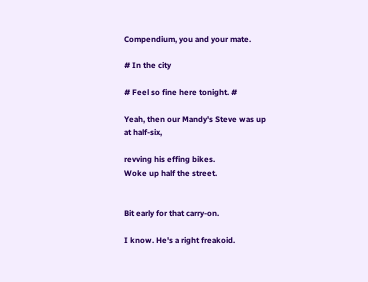Compendium, you and your mate.

# In the city

# Feel so fine here tonight. #

Yeah, then our Mandy's Steve was up
at half-six,

revving his effing bikes.
Woke up half the street.


Bit early for that carry-on.

I know. He's a right freakoid.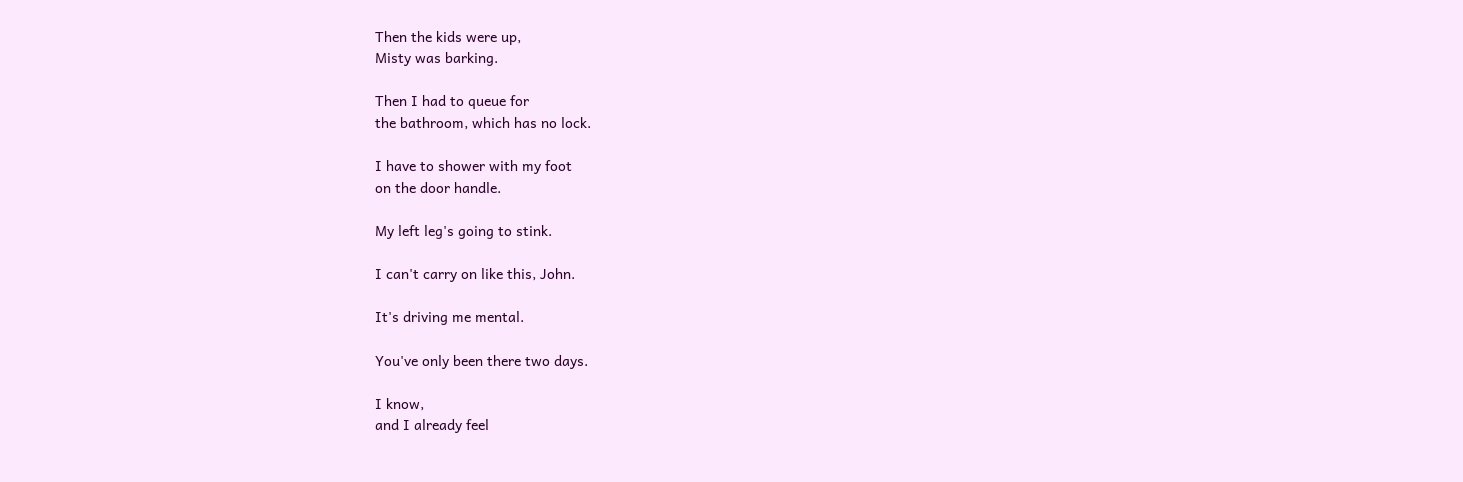Then the kids were up,
Misty was barking.

Then I had to queue for
the bathroom, which has no lock.

I have to shower with my foot
on the door handle.

My left leg's going to stink.

I can't carry on like this, John.

It's driving me mental.

You've only been there two days.

I know,
and I already feel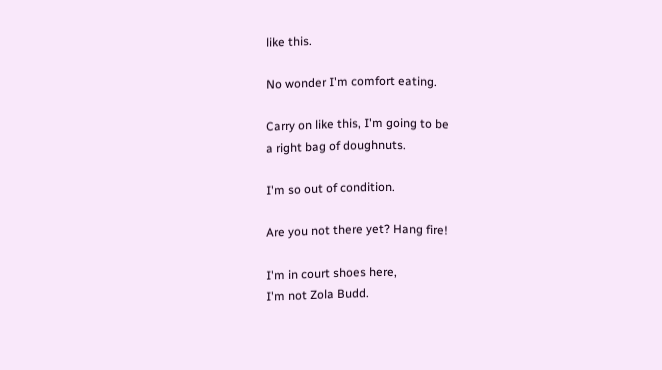like this.

No wonder I'm comfort eating.

Carry on like this, I'm going to be
a right bag of doughnuts.

I'm so out of condition.

Are you not there yet? Hang fire!

I'm in court shoes here,
I'm not Zola Budd.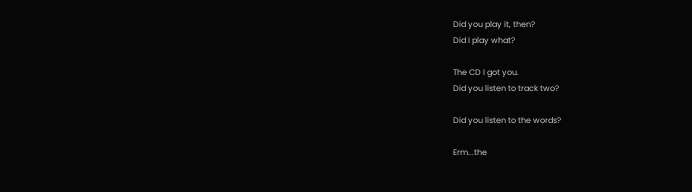Did you play it, then?
Did I play what?

The CD I got you.
Did you listen to track two?

Did you listen to the words?

Erm...the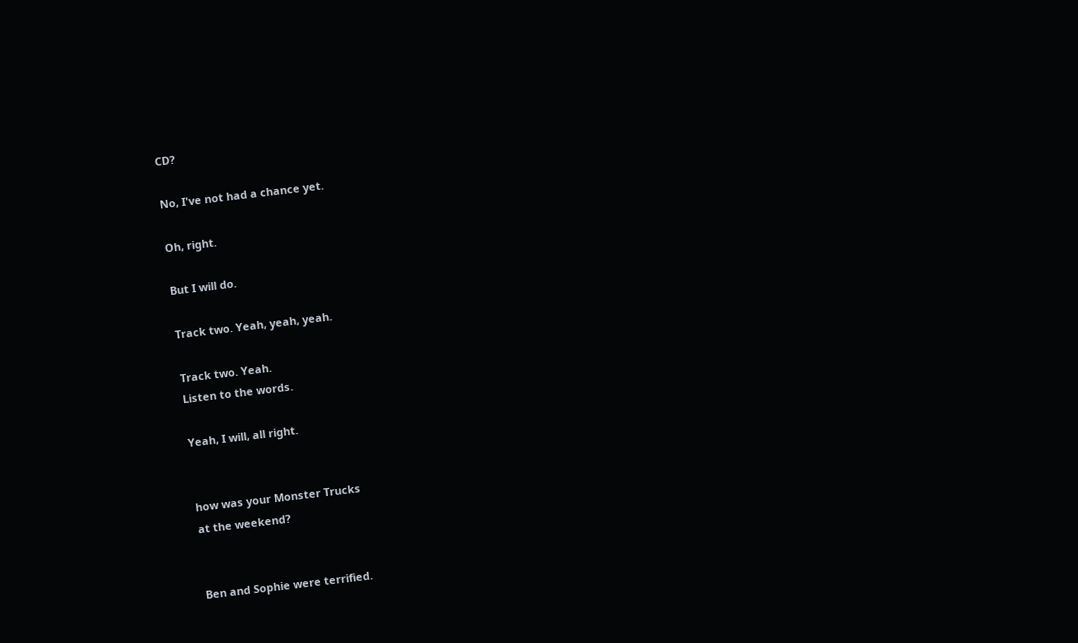CD?

No, I've not had a chance yet.

Oh, right.

But I will do.

Track two. Yeah, yeah, yeah.

Track two. Yeah.
Listen to the words.

Yeah, I will, all right.


how was your Monster Trucks
at the weekend?


Ben and Sophie were terrified.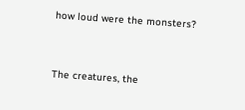how loud were the monsters?


The creatures, the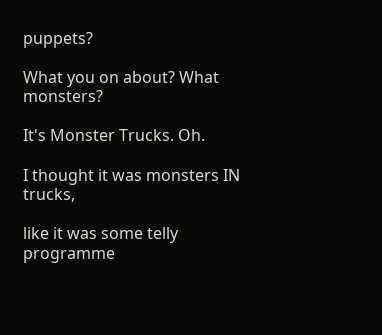puppets?

What you on about? What monsters?

It's Monster Trucks. Oh.

I thought it was monsters IN trucks,

like it was some telly programme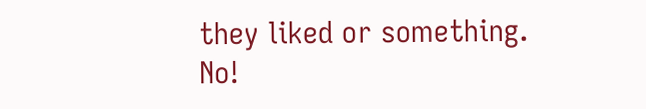they liked or something. No!